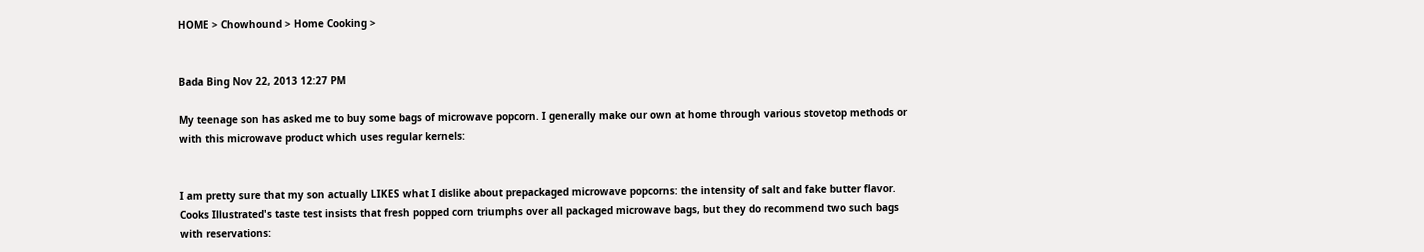HOME > Chowhound > Home Cooking >


Bada Bing Nov 22, 2013 12:27 PM

My teenage son has asked me to buy some bags of microwave popcorn. I generally make our own at home through various stovetop methods or with this microwave product which uses regular kernels:


I am pretty sure that my son actually LIKES what I dislike about prepackaged microwave popcorns: the intensity of salt and fake butter flavor. Cooks Illustrated's taste test insists that fresh popped corn triumphs over all packaged microwave bags, but they do recommend two such bags with reservations: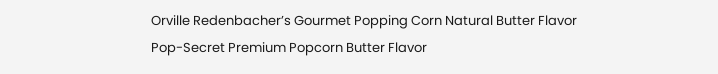Orville Redenbacher’s Gourmet Popping Corn Natural Butter Flavor
Pop-Secret Premium Popcorn Butter Flavor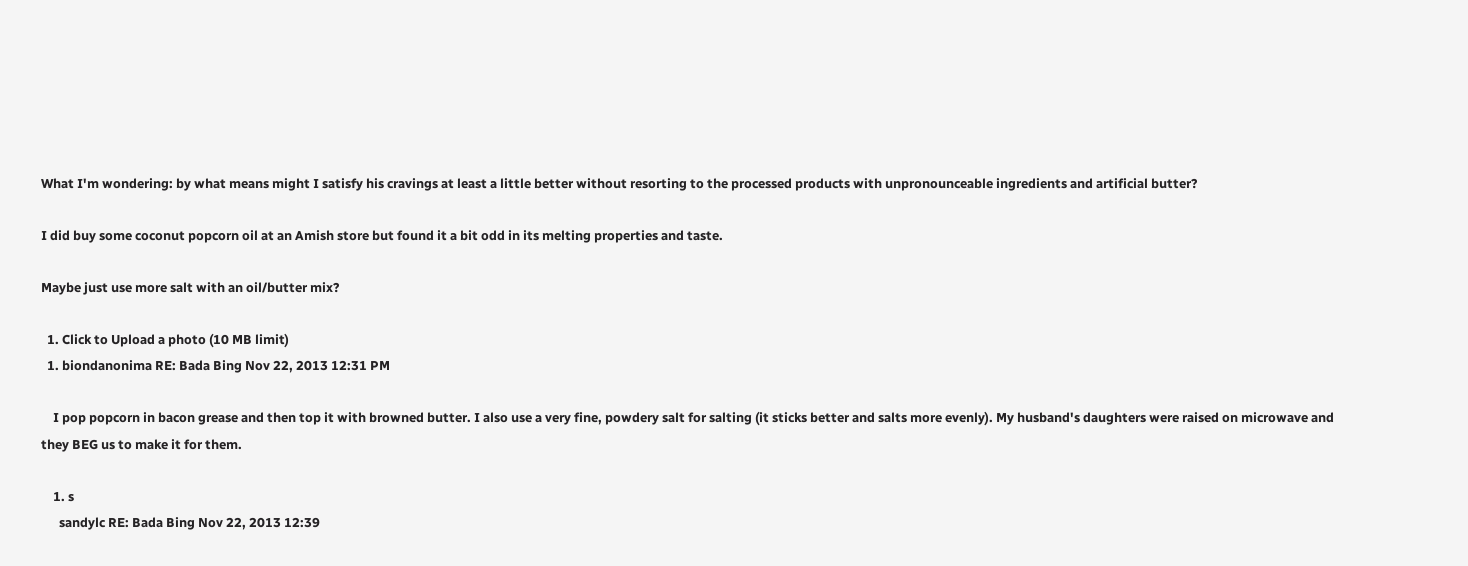What I'm wondering: by what means might I satisfy his cravings at least a little better without resorting to the processed products with unpronounceable ingredients and artificial butter?

I did buy some coconut popcorn oil at an Amish store but found it a bit odd in its melting properties and taste.

Maybe just use more salt with an oil/butter mix?

  1. Click to Upload a photo (10 MB limit)
  1. biondanonima RE: Bada Bing Nov 22, 2013 12:31 PM

    I pop popcorn in bacon grease and then top it with browned butter. I also use a very fine, powdery salt for salting (it sticks better and salts more evenly). My husband's daughters were raised on microwave and they BEG us to make it for them.

    1. s
      sandylc RE: Bada Bing Nov 22, 2013 12:39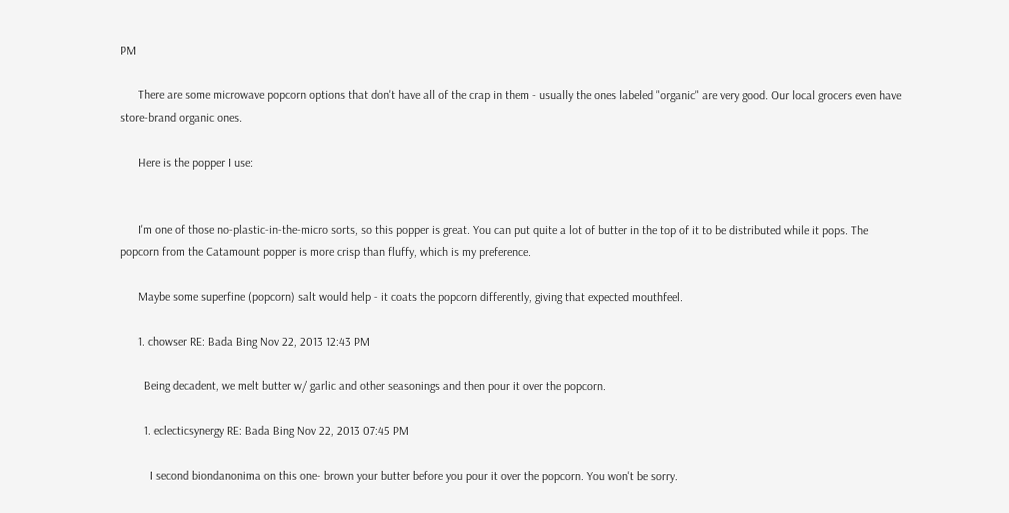PM

      There are some microwave popcorn options that don't have all of the crap in them - usually the ones labeled "organic" are very good. Our local grocers even have store-brand organic ones.

      Here is the popper I use:


      I'm one of those no-plastic-in-the-micro sorts, so this popper is great. You can put quite a lot of butter in the top of it to be distributed while it pops. The popcorn from the Catamount popper is more crisp than fluffy, which is my preference.

      Maybe some superfine (popcorn) salt would help - it coats the popcorn differently, giving that expected mouthfeel.

      1. chowser RE: Bada Bing Nov 22, 2013 12:43 PM

        Being decadent, we melt butter w/ garlic and other seasonings and then pour it over the popcorn.

        1. eclecticsynergy RE: Bada Bing Nov 22, 2013 07:45 PM

          I second biondanonima on this one- brown your butter before you pour it over the popcorn. You won't be sorry.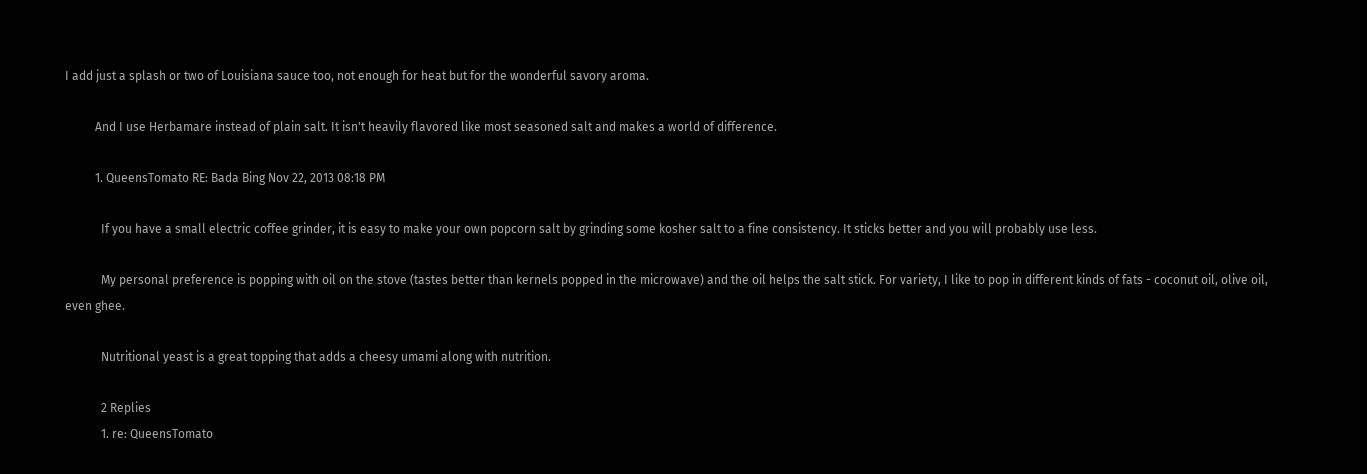I add just a splash or two of Louisiana sauce too, not enough for heat but for the wonderful savory aroma.

          And I use Herbamare instead of plain salt. It isn't heavily flavored like most seasoned salt and makes a world of difference.

          1. QueensTomato RE: Bada Bing Nov 22, 2013 08:18 PM

            If you have a small electric coffee grinder, it is easy to make your own popcorn salt by grinding some kosher salt to a fine consistency. It sticks better and you will probably use less.

            My personal preference is popping with oil on the stove (tastes better than kernels popped in the microwave) and the oil helps the salt stick. For variety, I like to pop in different kinds of fats - coconut oil, olive oil, even ghee.

            Nutritional yeast is a great topping that adds a cheesy umami along with nutrition.

            2 Replies
            1. re: QueensTomato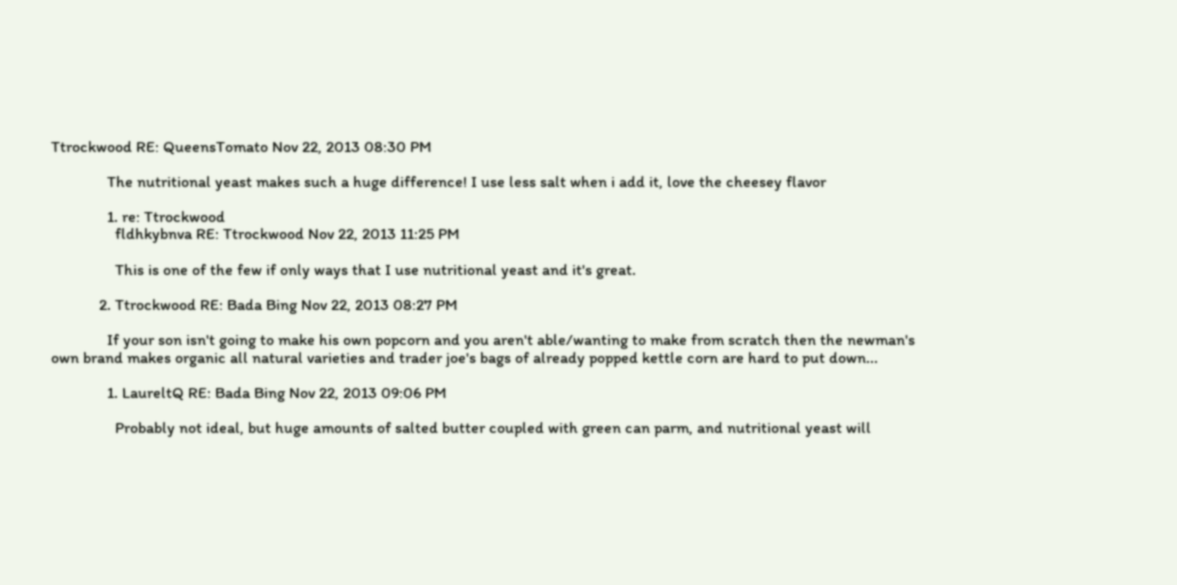Ttrockwood RE: QueensTomato Nov 22, 2013 08:30 PM

              The nutritional yeast makes such a huge difference! I use less salt when i add it, love the cheesey flavor

              1. re: Ttrockwood
                fldhkybnva RE: Ttrockwood Nov 22, 2013 11:25 PM

                This is one of the few if only ways that I use nutritional yeast and it's great.

            2. Ttrockwood RE: Bada Bing Nov 22, 2013 08:27 PM

              If your son isn't going to make his own popcorn and you aren't able/wanting to make from scratch then the newman's own brand makes organic all natural varieties and trader joe's bags of already popped kettle corn are hard to put down...

              1. LaureltQ RE: Bada Bing Nov 22, 2013 09:06 PM

                Probably not ideal, but huge amounts of salted butter coupled with green can parm, and nutritional yeast will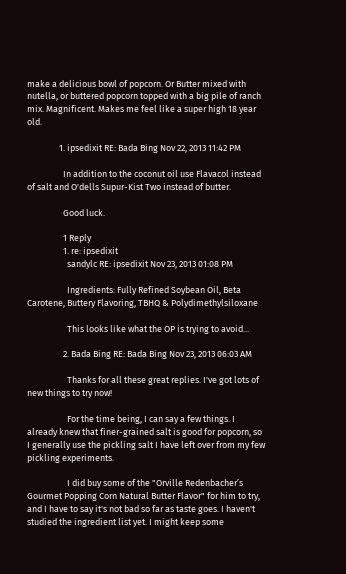make a delicious bowl of popcorn. Or Butter mixed with nutella, or buttered popcorn topped with a big pile of ranch mix. Magnificent. Makes me feel like a super high 18 year old.

                1. ipsedixit RE: Bada Bing Nov 22, 2013 11:42 PM

                  In addition to the coconut oil use Flavacol instead of salt and O'dells Supur-Kist Two instead of butter.

                  Good luck.

                  1 Reply
                  1. re: ipsedixit
                    sandylc RE: ipsedixit Nov 23, 2013 01:08 PM

                    Ingredients: Fully Refined Soybean Oil, Beta Carotene, Buttery Flavoring, TBHQ & Polydimethylsiloxane

                    This looks like what the OP is trying to avoid...

                  2. Bada Bing RE: Bada Bing Nov 23, 2013 06:03 AM

                    Thanks for all these great replies. I've got lots of new things to try now!

                    For the time being, I can say a few things. I already knew that finer-grained salt is good for popcorn, so I generally use the pickling salt I have left over from my few pickling experiments.

                    I did buy some of the "Orville Redenbacher’s Gourmet Popping Corn Natural Butter Flavor" for him to try, and I have to say it's not bad so far as taste goes. I haven't studied the ingredient list yet. I might keep some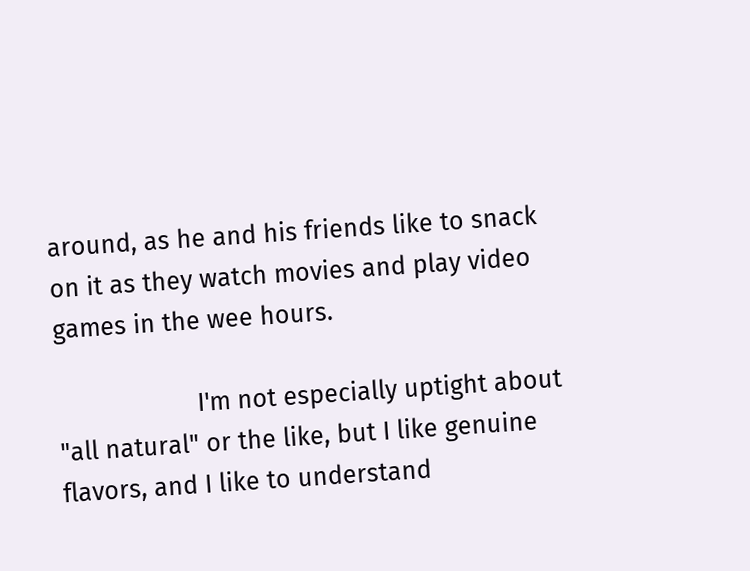around, as he and his friends like to snack on it as they watch movies and play video games in the wee hours.

                    I'm not especially uptight about "all natural" or the like, but I like genuine flavors, and I like to understand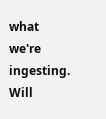what we're ingesting. Will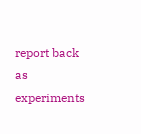report back as experiments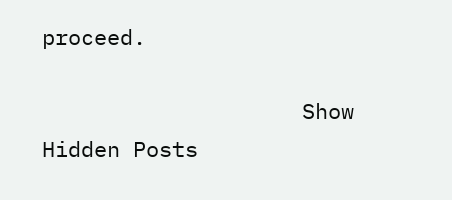proceed.

                    Show Hidden Posts